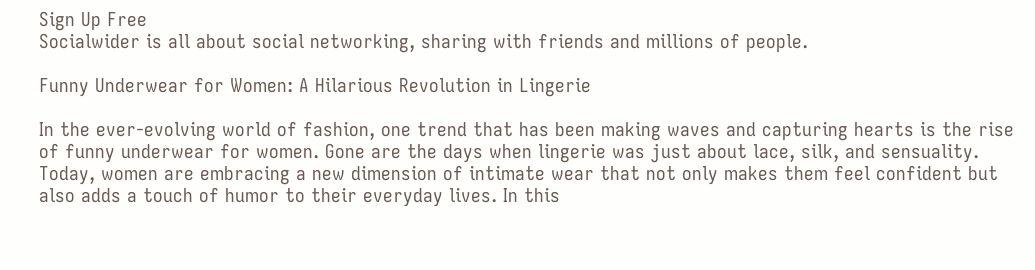Sign Up Free
Socialwider is all about social networking, sharing with friends and millions of people.

Funny Underwear for Women: A Hilarious Revolution in Lingerie

In the ever-evolving world of fashion, one trend that has been making waves and capturing hearts is the rise of funny underwear for women. Gone are the days when lingerie was just about lace, silk, and sensuality. Today, women are embracing a new dimension of intimate wear that not only makes them feel confident but also adds a touch of humor to their everyday lives. In this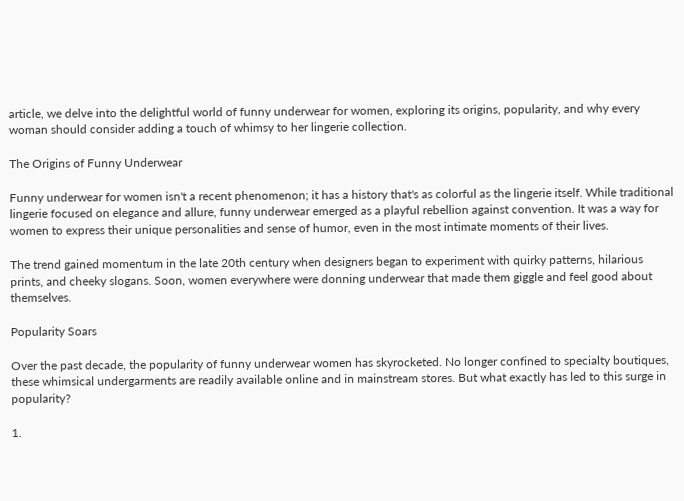article, we delve into the delightful world of funny underwear for women, exploring its origins, popularity, and why every woman should consider adding a touch of whimsy to her lingerie collection.

The Origins of Funny Underwear

Funny underwear for women isn't a recent phenomenon; it has a history that's as colorful as the lingerie itself. While traditional lingerie focused on elegance and allure, funny underwear emerged as a playful rebellion against convention. It was a way for women to express their unique personalities and sense of humor, even in the most intimate moments of their lives.

The trend gained momentum in the late 20th century when designers began to experiment with quirky patterns, hilarious prints, and cheeky slogans. Soon, women everywhere were donning underwear that made them giggle and feel good about themselves.

Popularity Soars

Over the past decade, the popularity of funny underwear women has skyrocketed. No longer confined to specialty boutiques, these whimsical undergarments are readily available online and in mainstream stores. But what exactly has led to this surge in popularity?

1.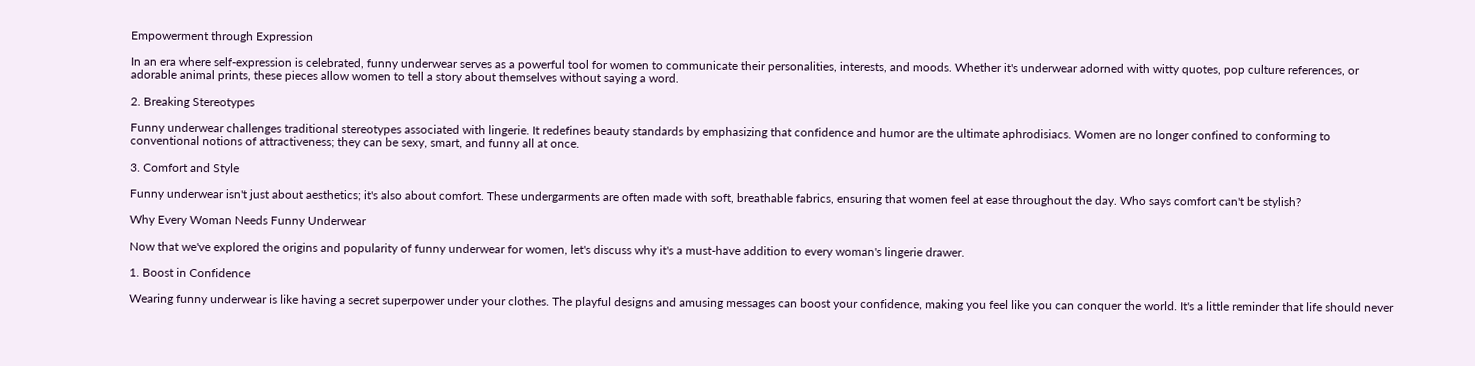Empowerment through Expression

In an era where self-expression is celebrated, funny underwear serves as a powerful tool for women to communicate their personalities, interests, and moods. Whether it's underwear adorned with witty quotes, pop culture references, or adorable animal prints, these pieces allow women to tell a story about themselves without saying a word.

2. Breaking Stereotypes

Funny underwear challenges traditional stereotypes associated with lingerie. It redefines beauty standards by emphasizing that confidence and humor are the ultimate aphrodisiacs. Women are no longer confined to conforming to conventional notions of attractiveness; they can be sexy, smart, and funny all at once.

3. Comfort and Style

Funny underwear isn't just about aesthetics; it's also about comfort. These undergarments are often made with soft, breathable fabrics, ensuring that women feel at ease throughout the day. Who says comfort can't be stylish?

Why Every Woman Needs Funny Underwear

Now that we've explored the origins and popularity of funny underwear for women, let's discuss why it's a must-have addition to every woman's lingerie drawer.

1. Boost in Confidence

Wearing funny underwear is like having a secret superpower under your clothes. The playful designs and amusing messages can boost your confidence, making you feel like you can conquer the world. It's a little reminder that life should never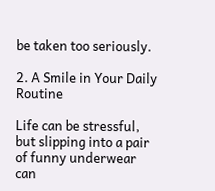be taken too seriously.

2. A Smile in Your Daily Routine

Life can be stressful, but slipping into a pair of funny underwear can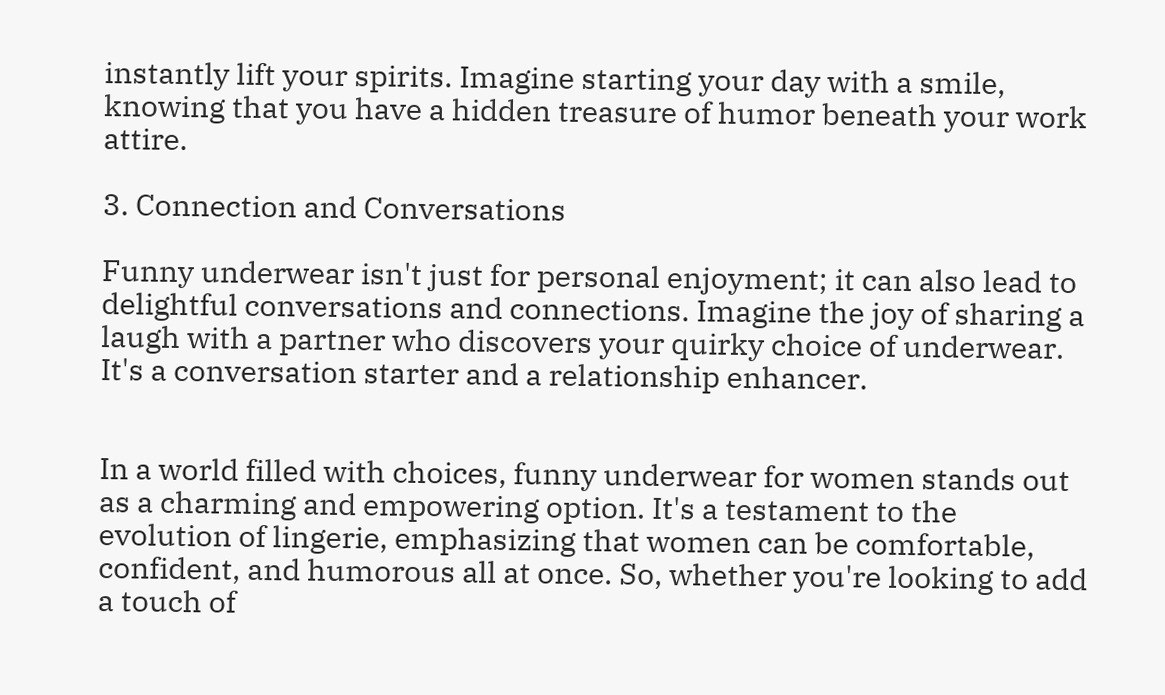instantly lift your spirits. Imagine starting your day with a smile, knowing that you have a hidden treasure of humor beneath your work attire.

3. Connection and Conversations

Funny underwear isn't just for personal enjoyment; it can also lead to delightful conversations and connections. Imagine the joy of sharing a laugh with a partner who discovers your quirky choice of underwear. It's a conversation starter and a relationship enhancer.


In a world filled with choices, funny underwear for women stands out as a charming and empowering option. It's a testament to the evolution of lingerie, emphasizing that women can be comfortable, confident, and humorous all at once. So, whether you're looking to add a touch of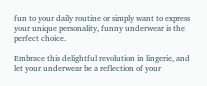fun to your daily routine or simply want to express your unique personality, funny underwear is the perfect choice.

Embrace this delightful revolution in lingerie, and let your underwear be a reflection of your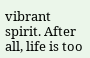vibrant spirit. After all, life is too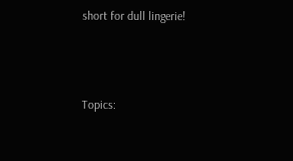short for dull lingerie!



Topics: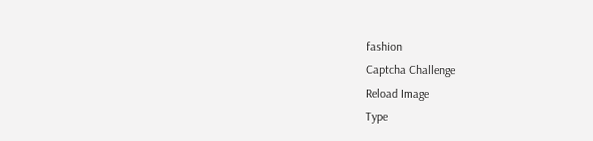fashion
Captcha Challenge
Reload Image
Type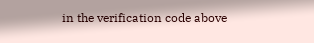in the verification code above